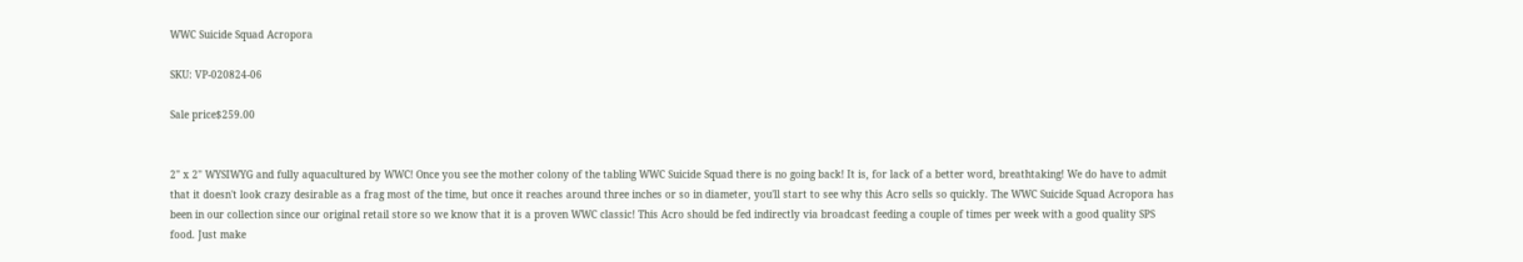WWC Suicide Squad Acropora

SKU: VP-020824-06

Sale price$259.00


2" x 2" WYSIWYG and fully aquacultured by WWC! Once you see the mother colony of the tabling WWC Suicide Squad there is no going back! It is, for lack of a better word, breathtaking! We do have to admit that it doesn't look crazy desirable as a frag most of the time, but once it reaches around three inches or so in diameter, you'll start to see why this Acro sells so quickly. The WWC Suicide Squad Acropora has been in our collection since our original retail store so we know that it is a proven WWC classic! This Acro should be fed indirectly via broadcast feeding a couple of times per week with a good quality SPS food. Just make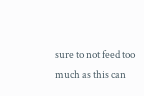sure to not feed too much as this can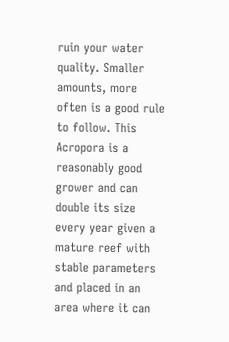ruin your water quality. Smaller amounts, more often is a good rule to follow. This Acropora is a reasonably good grower and can double its size every year given a mature reef with stable parameters and placed in an area where it can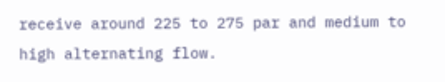receive around 225 to 275 par and medium to high alternating flow.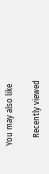You may also like

    Recently viewed